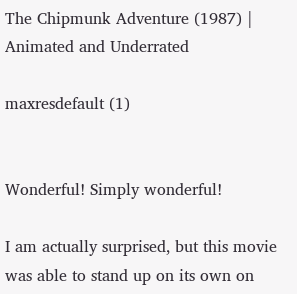The Chipmunk Adventure (1987) | Animated and Underrated

maxresdefault (1)


Wonderful! Simply wonderful!

I am actually surprised, but this movie was able to stand up on its own on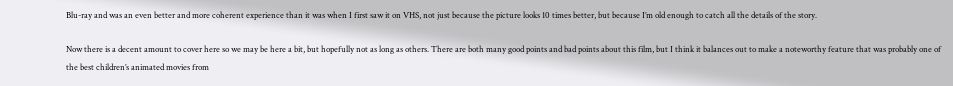Blu-ray and was an even better and more coherent experience than it was when I first saw it on VHS, not just because the picture looks 10 times better, but because I’m old enough to catch all the details of the story.

Now there is a decent amount to cover here so we may be here a bit, but hopefully not as long as others. There are both many good points and bad points about this film, but I think it balances out to make a noteworthy feature that was probably one of the best children’s animated movies from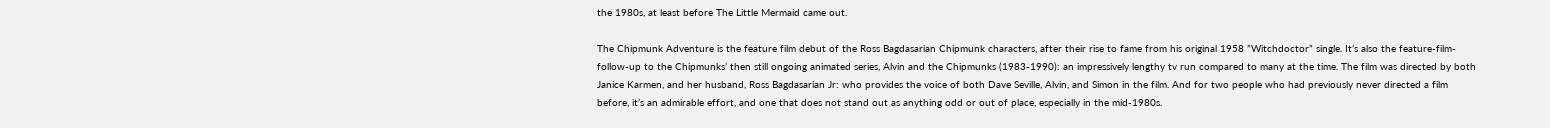the 1980s, at least before The Little Mermaid came out.

The Chipmunk Adventure is the feature film debut of the Ross Bagdasarian Chipmunk characters, after their rise to fame from his original 1958 ”Witchdoctor” single. It’s also the feature-film-follow-up to the Chipmunks’ then still ongoing animated series, Alvin and the Chipmunks (1983-1990): an impressively lengthy tv run compared to many at the time. The film was directed by both Janice Karmen, and her husband, Ross Bagdasarian Jr: who provides the voice of both Dave Seville, Alvin, and Simon in the film. And for two people who had previously never directed a film before, it’s an admirable effort, and one that does not stand out as anything odd or out of place, especially in the mid-1980s.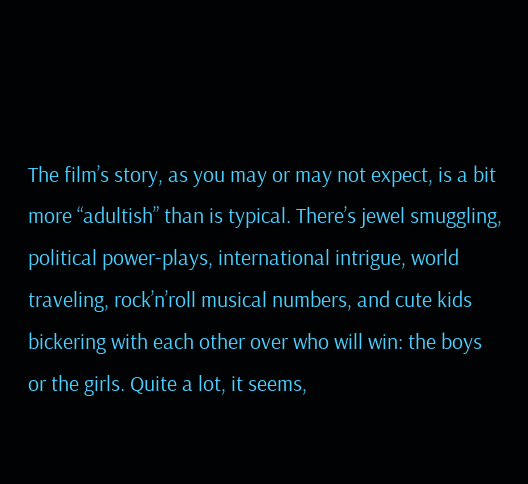The film’s story, as you may or may not expect, is a bit more “adultish” than is typical. There’s jewel smuggling, political power-plays, international intrigue, world traveling, rock’n’roll musical numbers, and cute kids bickering with each other over who will win: the boys or the girls. Quite a lot, it seems,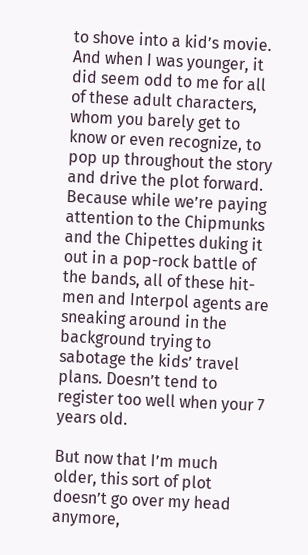to shove into a kid’s movie. And when I was younger, it did seem odd to me for all of these adult characters, whom you barely get to know or even recognize, to pop up throughout the story and drive the plot forward. Because while we’re paying attention to the Chipmunks and the Chipettes duking it out in a pop-rock battle of the bands, all of these hit-men and Interpol agents are sneaking around in the background trying to sabotage the kids’ travel plans. Doesn’t tend to register too well when your 7 years old.

But now that I’m much older, this sort of plot doesn’t go over my head anymore,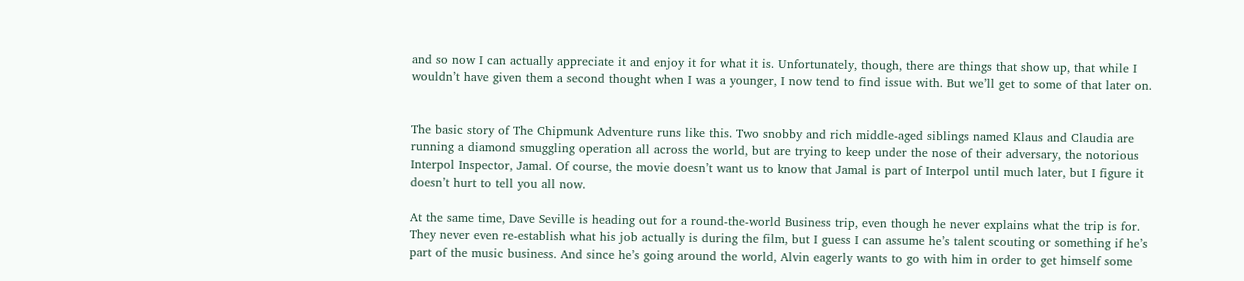and so now I can actually appreciate it and enjoy it for what it is. Unfortunately, though, there are things that show up, that while I wouldn’t have given them a second thought when I was a younger, I now tend to find issue with. But we’ll get to some of that later on.


The basic story of The Chipmunk Adventure runs like this. Two snobby and rich middle-aged siblings named Klaus and Claudia are running a diamond smuggling operation all across the world, but are trying to keep under the nose of their adversary, the notorious Interpol Inspector, Jamal. Of course, the movie doesn’t want us to know that Jamal is part of Interpol until much later, but I figure it doesn’t hurt to tell you all now.

At the same time, Dave Seville is heading out for a round-the-world Business trip, even though he never explains what the trip is for. They never even re-establish what his job actually is during the film, but I guess I can assume he’s talent scouting or something if he’s part of the music business. And since he’s going around the world, Alvin eagerly wants to go with him in order to get himself some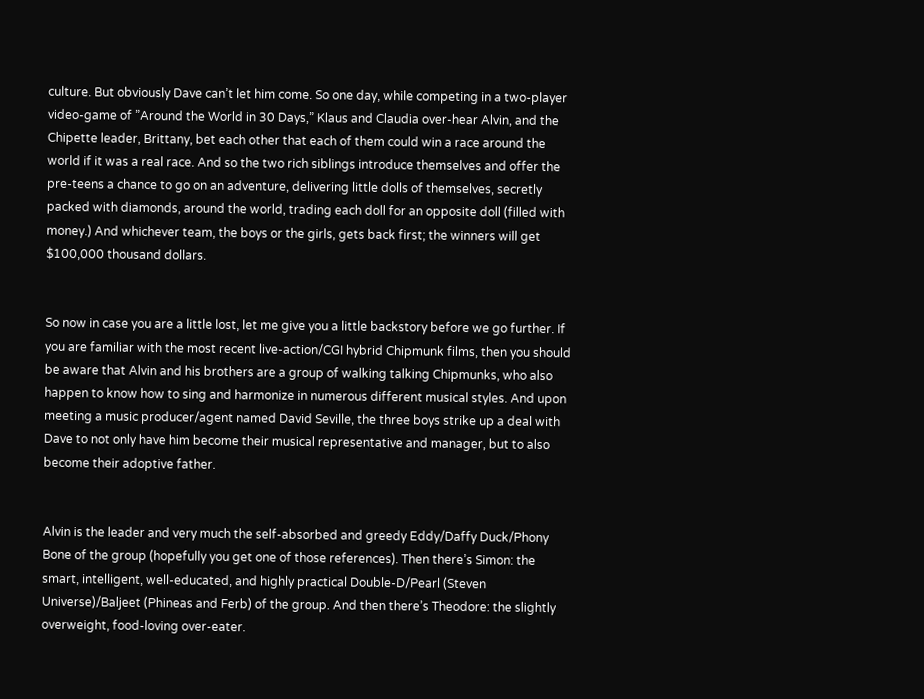culture. But obviously Dave can’t let him come. So one day, while competing in a two-player video-game of ”Around the World in 30 Days,” Klaus and Claudia over-hear Alvin, and the Chipette leader, Brittany, bet each other that each of them could win a race around the world if it was a real race. And so the two rich siblings introduce themselves and offer the pre-teens a chance to go on an adventure, delivering little dolls of themselves, secretly packed with diamonds, around the world, trading each doll for an opposite doll (filled with money.) And whichever team, the boys or the girls, gets back first; the winners will get $100,000 thousand dollars.


So now in case you are a little lost, let me give you a little backstory before we go further. If you are familiar with the most recent live-action/CGI hybrid Chipmunk films, then you should be aware that Alvin and his brothers are a group of walking talking Chipmunks, who also happen to know how to sing and harmonize in numerous different musical styles. And upon meeting a music producer/agent named David Seville, the three boys strike up a deal with Dave to not only have him become their musical representative and manager, but to also become their adoptive father.


Alvin is the leader and very much the self-absorbed and greedy Eddy/Daffy Duck/Phony Bone of the group (hopefully you get one of those references). Then there’s Simon: the smart, intelligent, well-educated, and highly practical Double-D/Pearl (Steven Universe)/Baljeet (Phineas and Ferb) of the group. And then there’s Theodore: the slightly overweight, food-loving over-eater.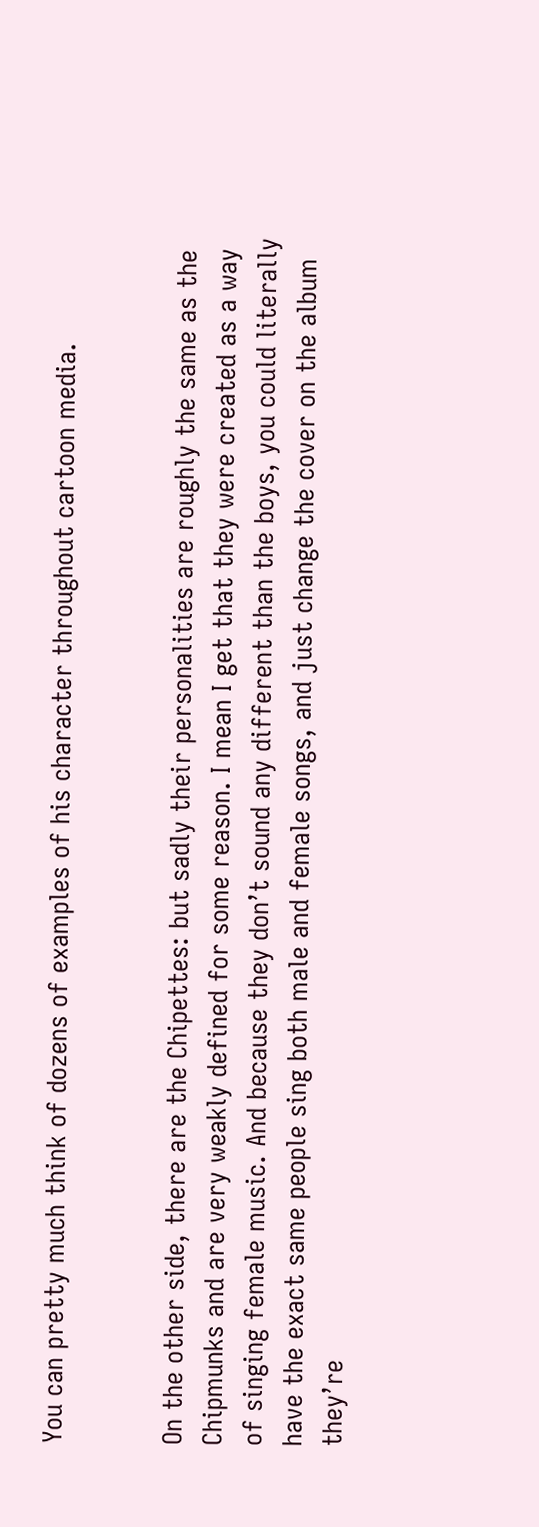You can pretty much think of dozens of examples of his character throughout cartoon media.


On the other side, there are the Chipettes: but sadly their personalities are roughly the same as the Chipmunks and are very weakly defined for some reason. I mean I get that they were created as a way of singing female music. And because they don’t sound any different than the boys, you could literally have the exact same people sing both male and female songs, and just change the cover on the album they’re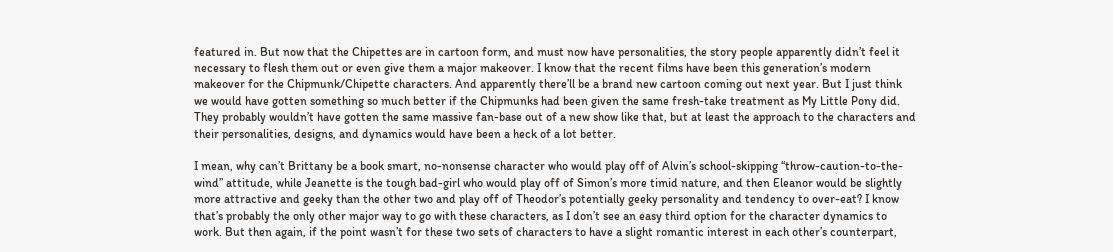featured in. But now that the Chipettes are in cartoon form, and must now have personalities, the story people apparently didn’t feel it necessary to flesh them out or even give them a major makeover. I know that the recent films have been this generation’s modern makeover for the Chipmunk/Chipette characters. And apparently there’ll be a brand new cartoon coming out next year. But I just think we would have gotten something so much better if the Chipmunks had been given the same fresh-take treatment as My Little Pony did. They probably wouldn’t have gotten the same massive fan-base out of a new show like that, but at least the approach to the characters and their personalities, designs, and dynamics would have been a heck of a lot better.

I mean, why can’t Brittany be a book smart, no-nonsense character who would play off of Alvin’s school-skipping “throw-caution-to-the-wind” attitude, while Jeanette is the tough bad-girl who would play off of Simon’s more timid nature, and then Eleanor would be slightly more attractive and geeky than the other two and play off of Theodor’s potentially geeky personality and tendency to over-eat? I know that’s probably the only other major way to go with these characters, as I don’t see an easy third option for the character dynamics to work. But then again, if the point wasn’t for these two sets of characters to have a slight romantic interest in each other’s counterpart,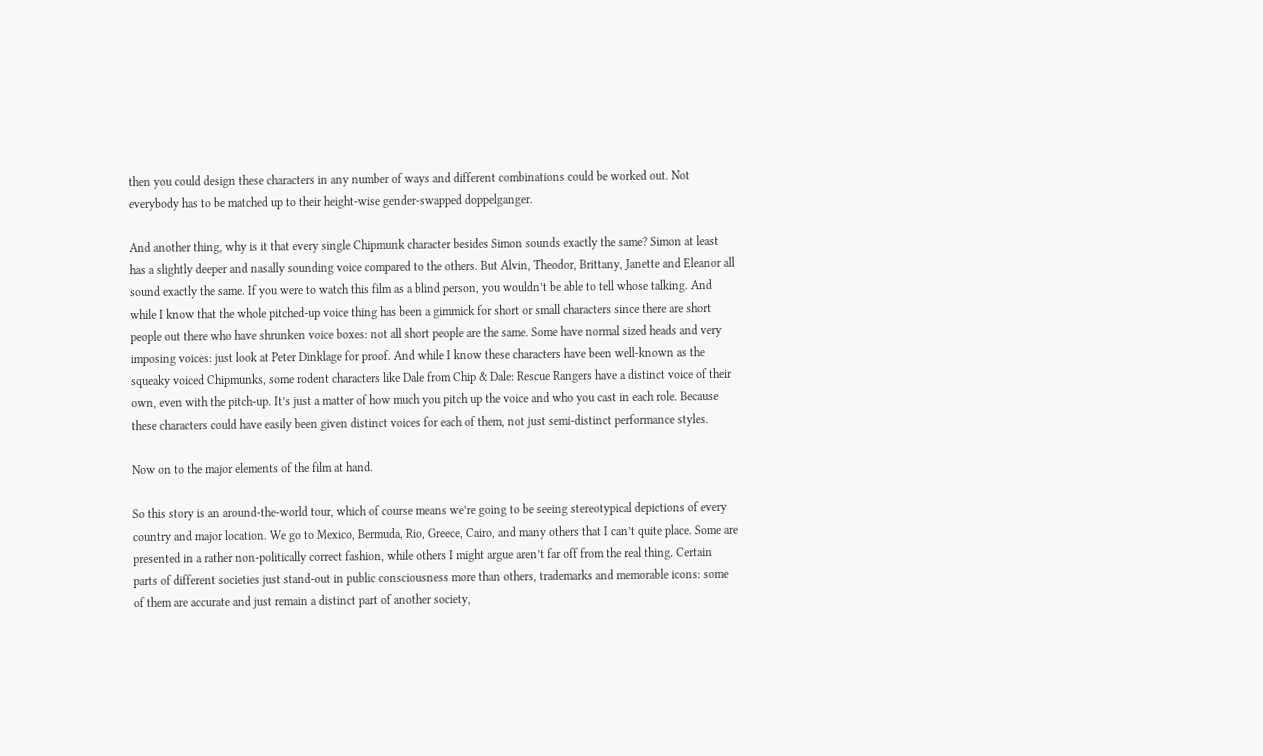then you could design these characters in any number of ways and different combinations could be worked out. Not everybody has to be matched up to their height-wise gender-swapped doppelganger.

And another thing, why is it that every single Chipmunk character besides Simon sounds exactly the same? Simon at least has a slightly deeper and nasally sounding voice compared to the others. But Alvin, Theodor, Brittany, Janette and Eleanor all sound exactly the same. If you were to watch this film as a blind person, you wouldn’t be able to tell whose talking. And while I know that the whole pitched-up voice thing has been a gimmick for short or small characters since there are short people out there who have shrunken voice boxes: not all short people are the same. Some have normal sized heads and very imposing voices: just look at Peter Dinklage for proof. And while I know these characters have been well-known as the squeaky voiced Chipmunks, some rodent characters like Dale from Chip & Dale: Rescue Rangers have a distinct voice of their own, even with the pitch-up. It’s just a matter of how much you pitch up the voice and who you cast in each role. Because these characters could have easily been given distinct voices for each of them, not just semi-distinct performance styles.

Now on to the major elements of the film at hand.

So this story is an around-the-world tour, which of course means we’re going to be seeing stereotypical depictions of every country and major location. We go to Mexico, Bermuda, Rio, Greece, Cairo, and many others that I can’t quite place. Some are presented in a rather non-politically correct fashion, while others I might argue aren’t far off from the real thing. Certain parts of different societies just stand-out in public consciousness more than others, trademarks and memorable icons: some of them are accurate and just remain a distinct part of another society,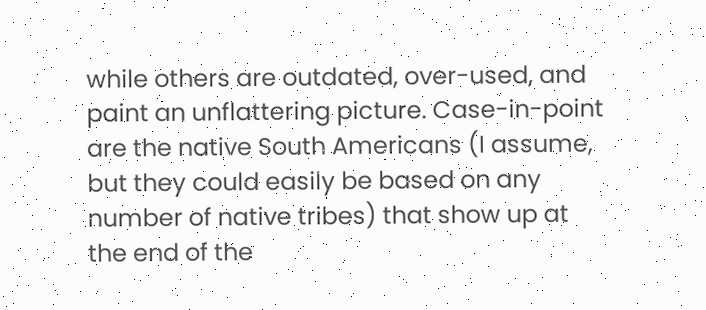while others are outdated, over-used, and paint an unflattering picture. Case-in-point are the native South Americans (I assume, but they could easily be based on any number of native tribes) that show up at the end of the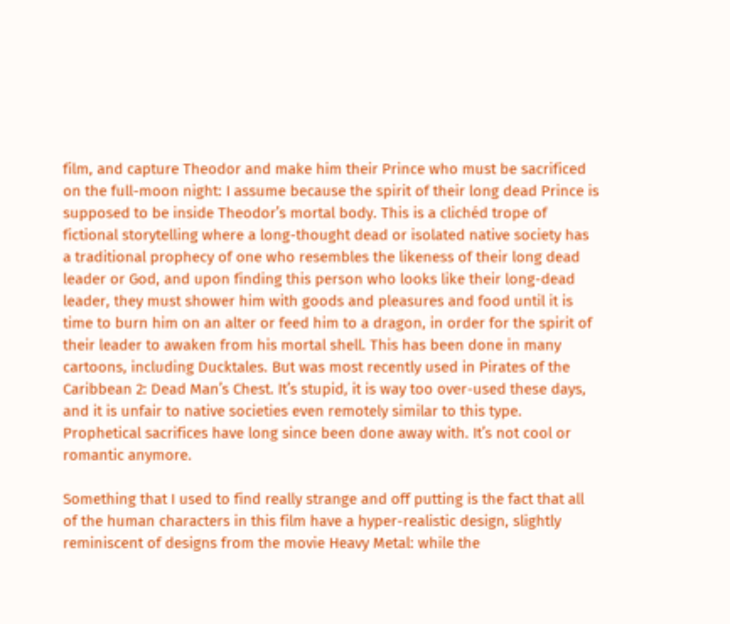film, and capture Theodor and make him their Prince who must be sacrificed on the full-moon night: I assume because the spirit of their long dead Prince is supposed to be inside Theodor’s mortal body. This is a clichéd trope of fictional storytelling where a long-thought dead or isolated native society has a traditional prophecy of one who resembles the likeness of their long dead leader or God, and upon finding this person who looks like their long-dead leader, they must shower him with goods and pleasures and food until it is time to burn him on an alter or feed him to a dragon, in order for the spirit of their leader to awaken from his mortal shell. This has been done in many cartoons, including Ducktales. But was most recently used in Pirates of the Caribbean 2: Dead Man’s Chest. It’s stupid, it is way too over-used these days, and it is unfair to native societies even remotely similar to this type. Prophetical sacrifices have long since been done away with. It’s not cool or romantic anymore.

Something that I used to find really strange and off putting is the fact that all of the human characters in this film have a hyper-realistic design, slightly reminiscent of designs from the movie Heavy Metal: while the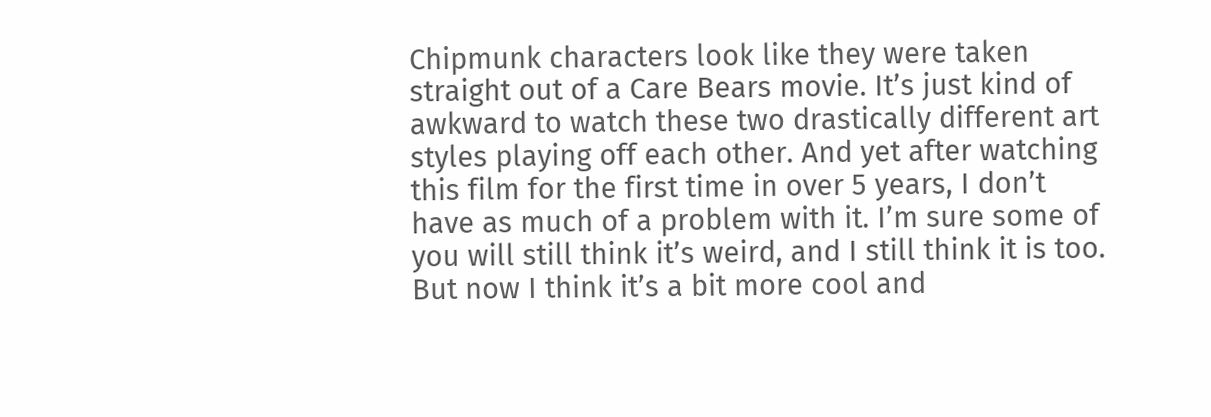Chipmunk characters look like they were taken straight out of a Care Bears movie. It’s just kind of awkward to watch these two drastically different art styles playing off each other. And yet after watching this film for the first time in over 5 years, I don’t have as much of a problem with it. I’m sure some of you will still think it’s weird, and I still think it is too. But now I think it’s a bit more cool and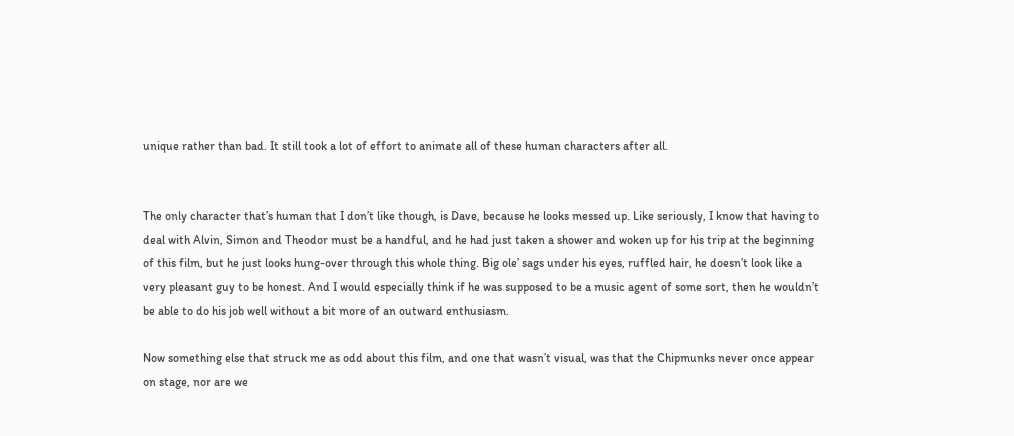unique rather than bad. It still took a lot of effort to animate all of these human characters after all.


The only character that’s human that I don’t like though, is Dave, because he looks messed up. Like seriously, I know that having to deal with Alvin, Simon and Theodor must be a handful, and he had just taken a shower and woken up for his trip at the beginning of this film, but he just looks hung-over through this whole thing. Big ole’ sags under his eyes, ruffled hair, he doesn’t look like a very pleasant guy to be honest. And I would especially think if he was supposed to be a music agent of some sort, then he wouldn’t be able to do his job well without a bit more of an outward enthusiasm.

Now something else that struck me as odd about this film, and one that wasn’t visual, was that the Chipmunks never once appear on stage, nor are we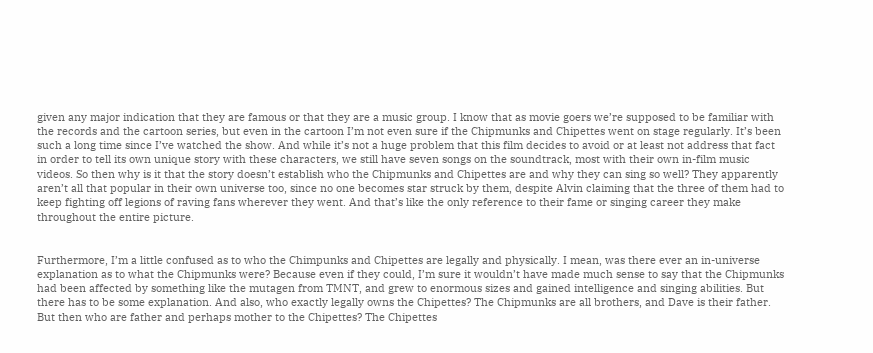given any major indication that they are famous or that they are a music group. I know that as movie goers we’re supposed to be familiar with the records and the cartoon series, but even in the cartoon I’m not even sure if the Chipmunks and Chipettes went on stage regularly. It’s been such a long time since I’ve watched the show. And while it’s not a huge problem that this film decides to avoid or at least not address that fact in order to tell its own unique story with these characters, we still have seven songs on the soundtrack, most with their own in-film music videos. So then why is it that the story doesn’t establish who the Chipmunks and Chipettes are and why they can sing so well? They apparently aren’t all that popular in their own universe too, since no one becomes star struck by them, despite Alvin claiming that the three of them had to keep fighting off legions of raving fans wherever they went. And that’s like the only reference to their fame or singing career they make throughout the entire picture.


Furthermore, I’m a little confused as to who the Chimpunks and Chipettes are legally and physically. I mean, was there ever an in-universe explanation as to what the Chipmunks were? Because even if they could, I’m sure it wouldn’t have made much sense to say that the Chipmunks had been affected by something like the mutagen from TMNT, and grew to enormous sizes and gained intelligence and singing abilities. But there has to be some explanation. And also, who exactly legally owns the Chipettes? The Chipmunks are all brothers, and Dave is their father. But then who are father and perhaps mother to the Chipettes? The Chipettes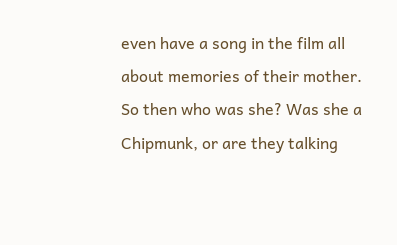even have a song in the film all about memories of their mother. So then who was she? Was she a Chipmunk, or are they talking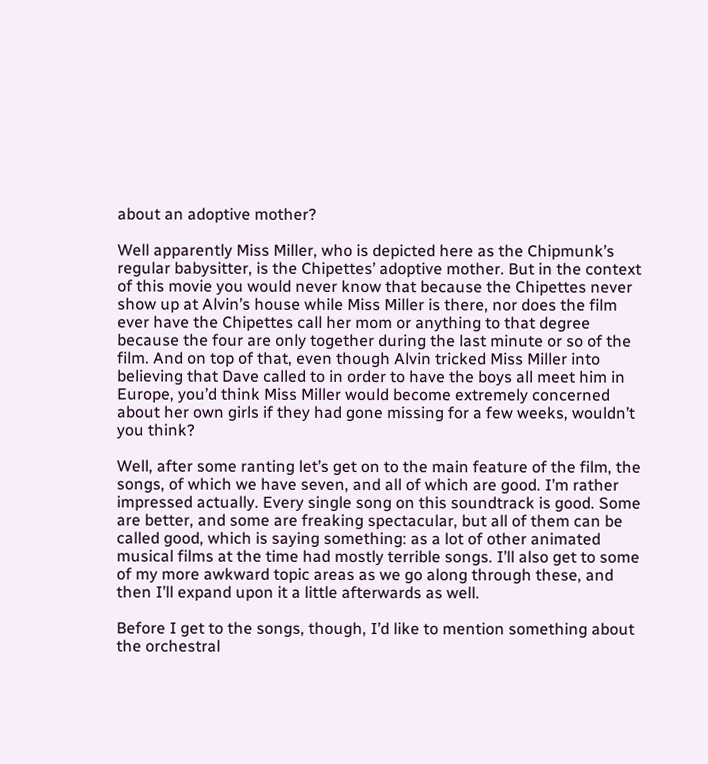about an adoptive mother?

Well apparently Miss Miller, who is depicted here as the Chipmunk’s regular babysitter, is the Chipettes’ adoptive mother. But in the context of this movie you would never know that because the Chipettes never show up at Alvin’s house while Miss Miller is there, nor does the film ever have the Chipettes call her mom or anything to that degree because the four are only together during the last minute or so of the film. And on top of that, even though Alvin tricked Miss Miller into believing that Dave called to in order to have the boys all meet him in Europe, you’d think Miss Miller would become extremely concerned about her own girls if they had gone missing for a few weeks, wouldn’t you think?

Well, after some ranting let’s get on to the main feature of the film, the songs, of which we have seven, and all of which are good. I’m rather impressed actually. Every single song on this soundtrack is good. Some are better, and some are freaking spectacular, but all of them can be called good, which is saying something: as a lot of other animated musical films at the time had mostly terrible songs. I’ll also get to some of my more awkward topic areas as we go along through these, and then I’ll expand upon it a little afterwards as well.

Before I get to the songs, though, I’d like to mention something about the orchestral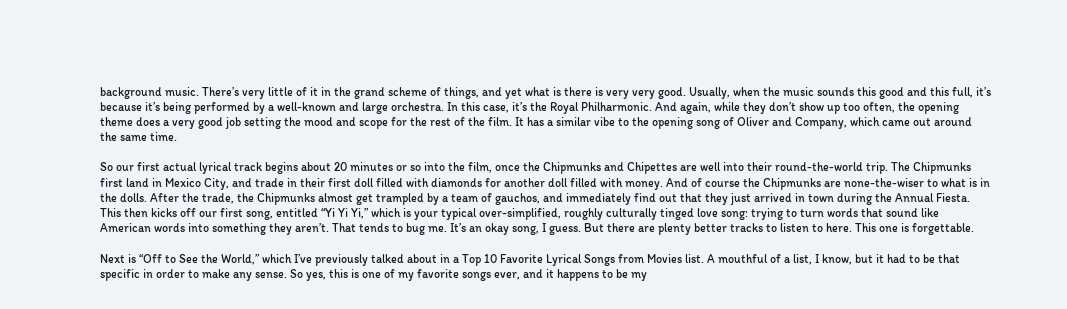background music. There’s very little of it in the grand scheme of things, and yet what is there is very very good. Usually, when the music sounds this good and this full, it’s because it’s being performed by a well-known and large orchestra. In this case, it’s the Royal Philharmonic. And again, while they don’t show up too often, the opening theme does a very good job setting the mood and scope for the rest of the film. It has a similar vibe to the opening song of Oliver and Company, which came out around the same time.

So our first actual lyrical track begins about 20 minutes or so into the film, once the Chipmunks and Chipettes are well into their round-the-world trip. The Chipmunks first land in Mexico City, and trade in their first doll filled with diamonds for another doll filled with money. And of course the Chipmunks are none-the-wiser to what is in the dolls. After the trade, the Chipmunks almost get trampled by a team of gauchos, and immediately find out that they just arrived in town during the Annual Fiesta. This then kicks off our first song, entitled “Yi Yi Yi,” which is your typical over-simplified, roughly culturally tinged love song: trying to turn words that sound like American words into something they aren’t. That tends to bug me. It’s an okay song, I guess. But there are plenty better tracks to listen to here. This one is forgettable.

Next is “Off to See the World,” which I’ve previously talked about in a Top 10 Favorite Lyrical Songs from Movies list. A mouthful of a list, I know, but it had to be that specific in order to make any sense. So yes, this is one of my favorite songs ever, and it happens to be my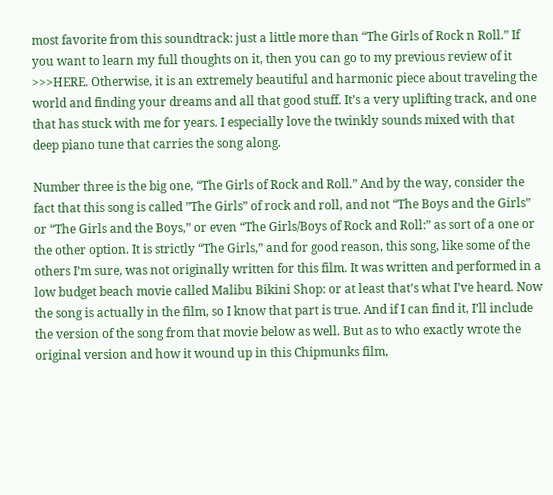most favorite from this soundtrack: just a little more than “The Girls of Rock n Roll.” If you want to learn my full thoughts on it, then you can go to my previous review of it >>>HERE. Otherwise, it is an extremely beautiful and harmonic piece about traveling the world and finding your dreams and all that good stuff. It’s a very uplifting track, and one that has stuck with me for years. I especially love the twinkly sounds mixed with that deep piano tune that carries the song along.

Number three is the big one, “The Girls of Rock and Roll.” And by the way, consider the fact that this song is called ”The Girls” of rock and roll, and not “The Boys and the Girls” or “The Girls and the Boys,” or even “The Girls/Boys of Rock and Roll:” as sort of a one or the other option. It is strictly “The Girls,” and for good reason, this song, like some of the others I’m sure, was not originally written for this film. It was written and performed in a low budget beach movie called Malibu Bikini Shop: or at least that’s what I’ve heard. Now the song is actually in the film, so I know that part is true. And if I can find it, I’ll include the version of the song from that movie below as well. But as to who exactly wrote the original version and how it wound up in this Chipmunks film,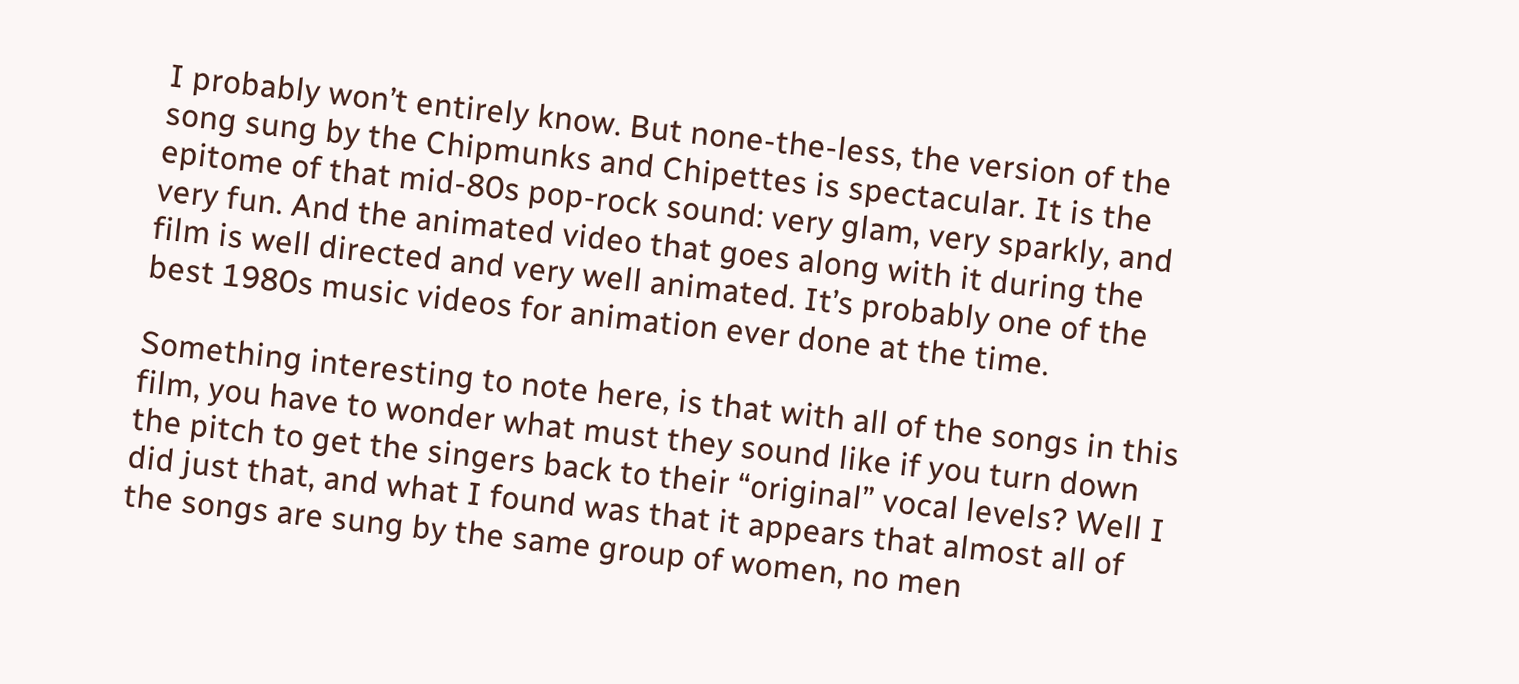I probably won’t entirely know. But none-the-less, the version of the song sung by the Chipmunks and Chipettes is spectacular. It is the epitome of that mid-80s pop-rock sound: very glam, very sparkly, and very fun. And the animated video that goes along with it during the film is well directed and very well animated. It’s probably one of the best 1980s music videos for animation ever done at the time.

Something interesting to note here, is that with all of the songs in this film, you have to wonder what must they sound like if you turn down the pitch to get the singers back to their “original” vocal levels? Well I did just that, and what I found was that it appears that almost all of the songs are sung by the same group of women, no men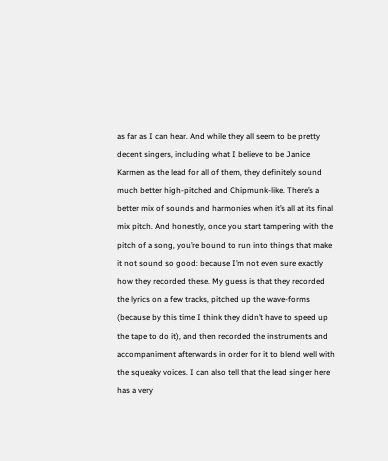as far as I can hear. And while they all seem to be pretty decent singers, including what I believe to be Janice Karmen as the lead for all of them, they definitely sound much better high-pitched and Chipmunk-like. There’s a better mix of sounds and harmonies when it’s all at its final mix pitch. And honestly, once you start tampering with the pitch of a song, you’re bound to run into things that make it not sound so good: because I’m not even sure exactly how they recorded these. My guess is that they recorded the lyrics on a few tracks, pitched up the wave-forms (because by this time I think they didn’t have to speed up the tape to do it), and then recorded the instruments and accompaniment afterwards in order for it to blend well with the squeaky voices. I can also tell that the lead singer here has a very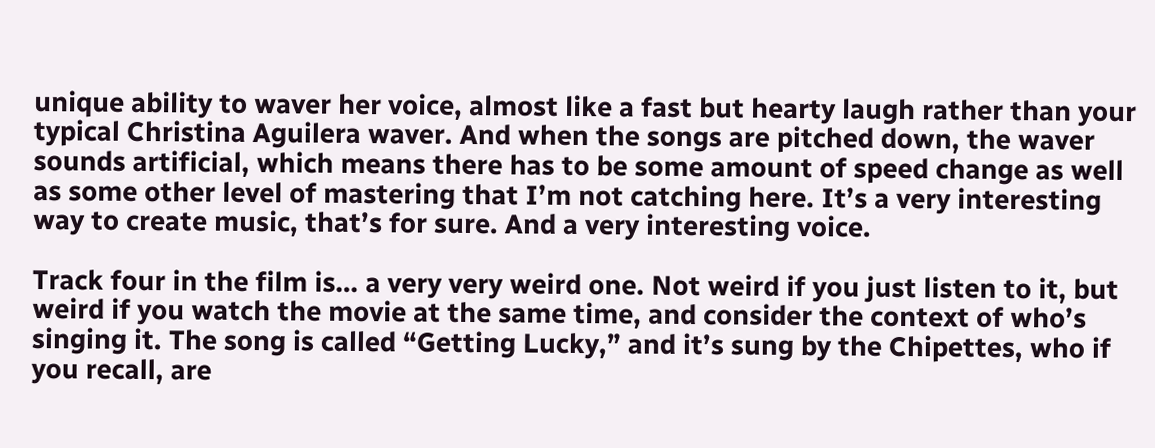unique ability to waver her voice, almost like a fast but hearty laugh rather than your typical Christina Aguilera waver. And when the songs are pitched down, the waver sounds artificial, which means there has to be some amount of speed change as well as some other level of mastering that I’m not catching here. It’s a very interesting way to create music, that’s for sure. And a very interesting voice.

Track four in the film is… a very very weird one. Not weird if you just listen to it, but weird if you watch the movie at the same time, and consider the context of who’s singing it. The song is called “Getting Lucky,” and it’s sung by the Chipettes, who if you recall, are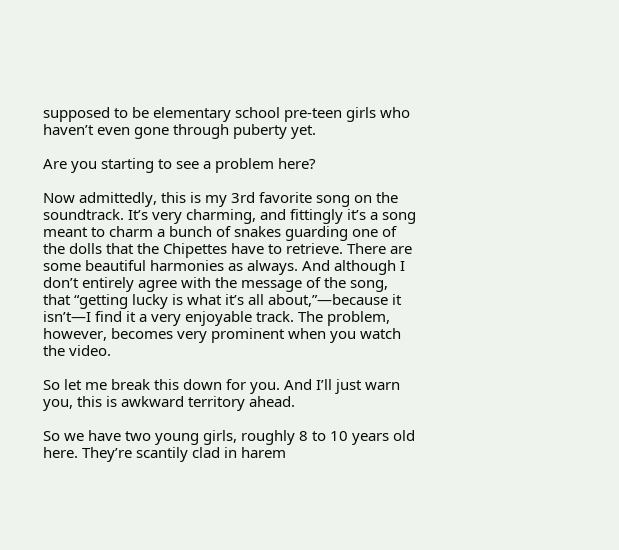supposed to be elementary school pre-teen girls who haven’t even gone through puberty yet.

Are you starting to see a problem here?

Now admittedly, this is my 3rd favorite song on the soundtrack. It’s very charming, and fittingly it’s a song meant to charm a bunch of snakes guarding one of the dolls that the Chipettes have to retrieve. There are some beautiful harmonies as always. And although I don’t entirely agree with the message of the song, that “getting lucky is what it’s all about,”—because it isn’t—I find it a very enjoyable track. The problem, however, becomes very prominent when you watch the video.

So let me break this down for you. And I’ll just warn you, this is awkward territory ahead.

So we have two young girls, roughly 8 to 10 years old here. They’re scantily clad in harem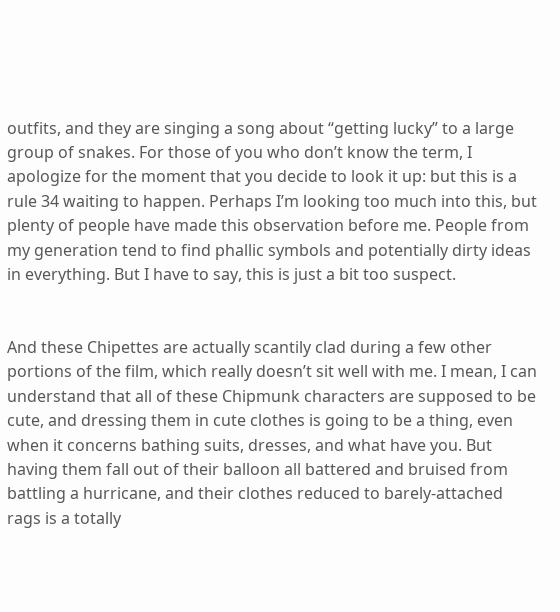outfits, and they are singing a song about “getting lucky” to a large group of snakes. For those of you who don’t know the term, I apologize for the moment that you decide to look it up: but this is a rule 34 waiting to happen. Perhaps I’m looking too much into this, but plenty of people have made this observation before me. People from my generation tend to find phallic symbols and potentially dirty ideas in everything. But I have to say, this is just a bit too suspect.


And these Chipettes are actually scantily clad during a few other portions of the film, which really doesn’t sit well with me. I mean, I can understand that all of these Chipmunk characters are supposed to be cute, and dressing them in cute clothes is going to be a thing, even when it concerns bathing suits, dresses, and what have you. But having them fall out of their balloon all battered and bruised from battling a hurricane, and their clothes reduced to barely-attached rags is a totally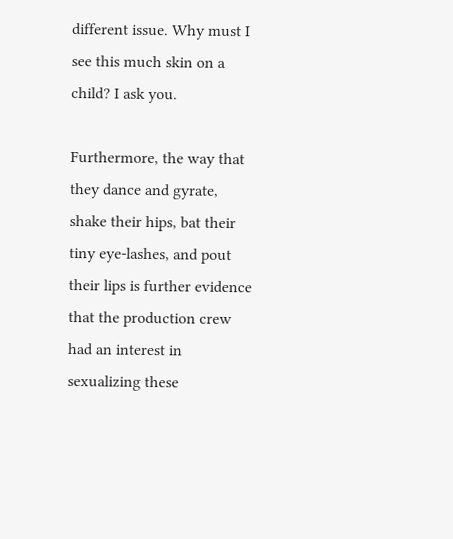different issue. Why must I see this much skin on a child? I ask you.

Furthermore, the way that they dance and gyrate, shake their hips, bat their tiny eye-lashes, and pout their lips is further evidence that the production crew had an interest in sexualizing these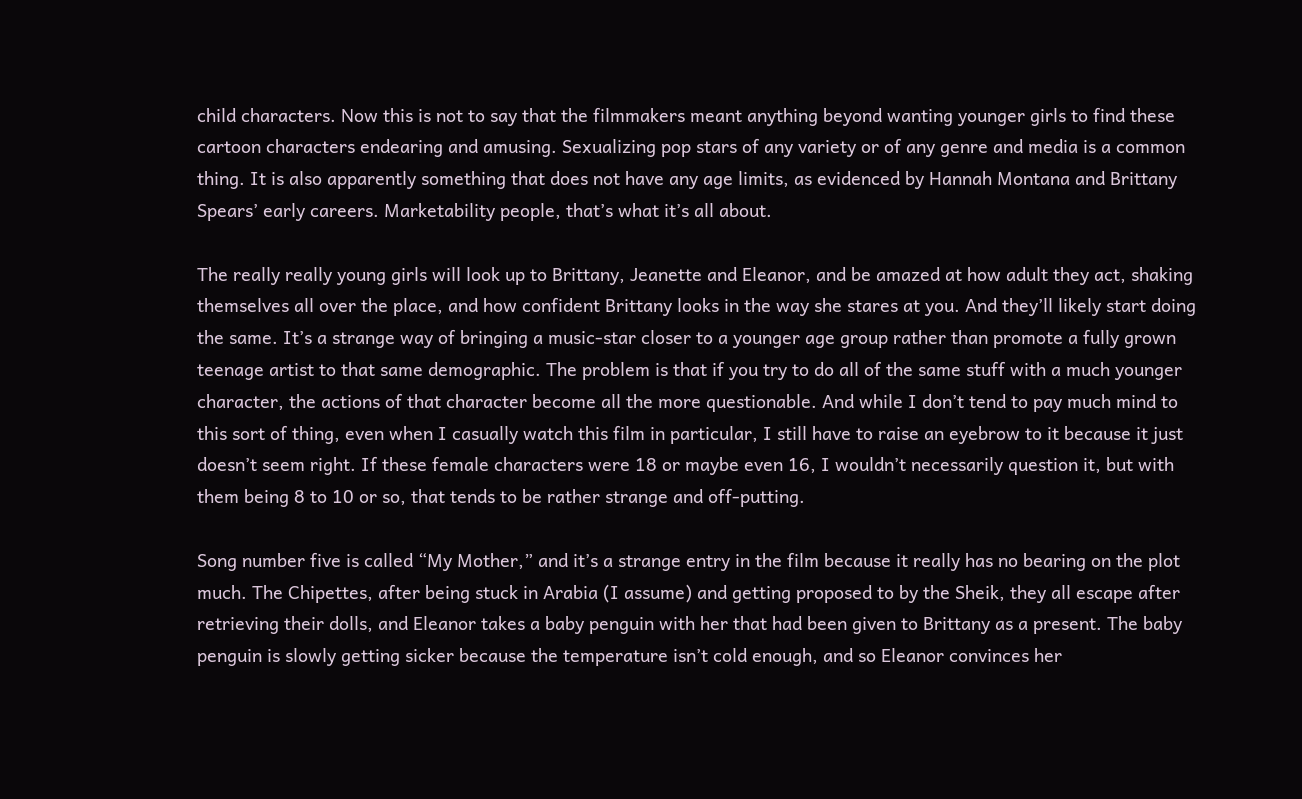child characters. Now this is not to say that the filmmakers meant anything beyond wanting younger girls to find these cartoon characters endearing and amusing. Sexualizing pop stars of any variety or of any genre and media is a common thing. It is also apparently something that does not have any age limits, as evidenced by Hannah Montana and Brittany Spears’ early careers. Marketability people, that’s what it’s all about.

The really really young girls will look up to Brittany, Jeanette and Eleanor, and be amazed at how adult they act, shaking themselves all over the place, and how confident Brittany looks in the way she stares at you. And they’ll likely start doing the same. It’s a strange way of bringing a music-star closer to a younger age group rather than promote a fully grown teenage artist to that same demographic. The problem is that if you try to do all of the same stuff with a much younger character, the actions of that character become all the more questionable. And while I don’t tend to pay much mind to this sort of thing, even when I casually watch this film in particular, I still have to raise an eyebrow to it because it just doesn’t seem right. If these female characters were 18 or maybe even 16, I wouldn’t necessarily question it, but with them being 8 to 10 or so, that tends to be rather strange and off-putting.

Song number five is called “My Mother,” and it’s a strange entry in the film because it really has no bearing on the plot much. The Chipettes, after being stuck in Arabia (I assume) and getting proposed to by the Sheik, they all escape after retrieving their dolls, and Eleanor takes a baby penguin with her that had been given to Brittany as a present. The baby penguin is slowly getting sicker because the temperature isn’t cold enough, and so Eleanor convinces her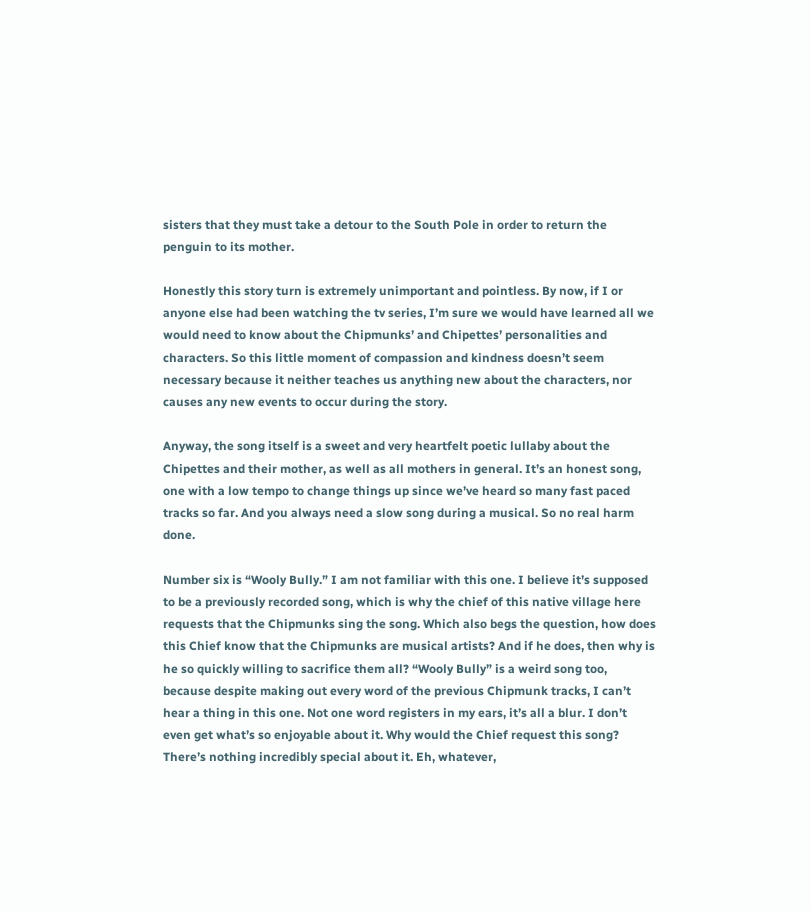sisters that they must take a detour to the South Pole in order to return the penguin to its mother.

Honestly this story turn is extremely unimportant and pointless. By now, if I or anyone else had been watching the tv series, I’m sure we would have learned all we would need to know about the Chipmunks’ and Chipettes’ personalities and characters. So this little moment of compassion and kindness doesn’t seem necessary because it neither teaches us anything new about the characters, nor causes any new events to occur during the story.

Anyway, the song itself is a sweet and very heartfelt poetic lullaby about the Chipettes and their mother, as well as all mothers in general. It’s an honest song, one with a low tempo to change things up since we’ve heard so many fast paced tracks so far. And you always need a slow song during a musical. So no real harm done.

Number six is “Wooly Bully.” I am not familiar with this one. I believe it’s supposed to be a previously recorded song, which is why the chief of this native village here requests that the Chipmunks sing the song. Which also begs the question, how does this Chief know that the Chipmunks are musical artists? And if he does, then why is he so quickly willing to sacrifice them all? “Wooly Bully” is a weird song too, because despite making out every word of the previous Chipmunk tracks, I can’t hear a thing in this one. Not one word registers in my ears, it’s all a blur. I don’t even get what’s so enjoyable about it. Why would the Chief request this song? There’s nothing incredibly special about it. Eh, whatever,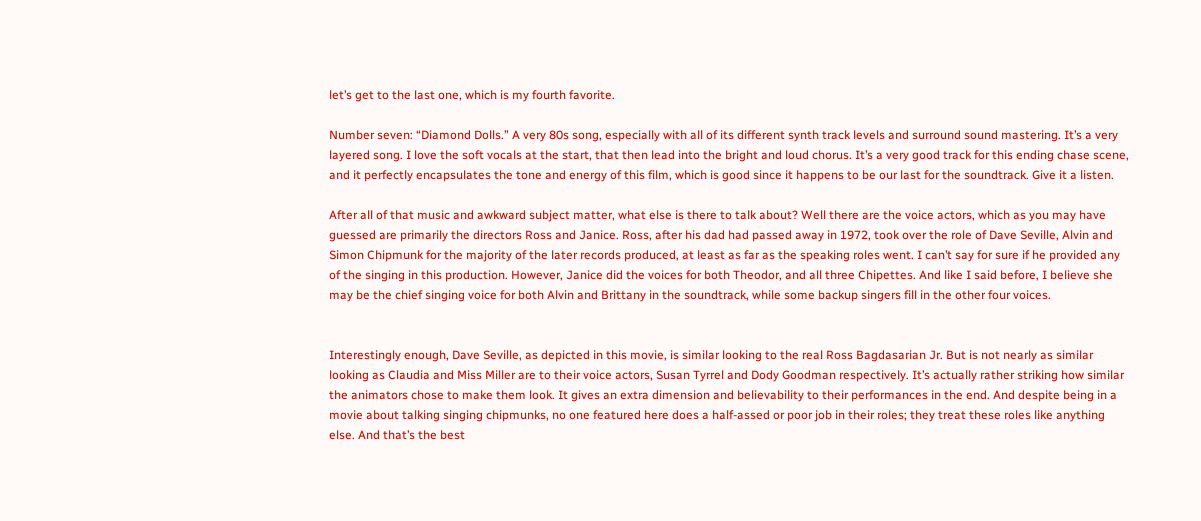let’s get to the last one, which is my fourth favorite.

Number seven: “Diamond Dolls.” A very 80s song, especially with all of its different synth track levels and surround sound mastering. It’s a very layered song. I love the soft vocals at the start, that then lead into the bright and loud chorus. It’s a very good track for this ending chase scene, and it perfectly encapsulates the tone and energy of this film, which is good since it happens to be our last for the soundtrack. Give it a listen.

After all of that music and awkward subject matter, what else is there to talk about? Well there are the voice actors, which as you may have guessed are primarily the directors Ross and Janice. Ross, after his dad had passed away in 1972, took over the role of Dave Seville, Alvin and Simon Chipmunk for the majority of the later records produced, at least as far as the speaking roles went. I can’t say for sure if he provided any of the singing in this production. However, Janice did the voices for both Theodor, and all three Chipettes. And like I said before, I believe she may be the chief singing voice for both Alvin and Brittany in the soundtrack, while some backup singers fill in the other four voices.


Interestingly enough, Dave Seville, as depicted in this movie, is similar looking to the real Ross Bagdasarian Jr. But is not nearly as similar looking as Claudia and Miss Miller are to their voice actors, Susan Tyrrel and Dody Goodman respectively. It’s actually rather striking how similar the animators chose to make them look. It gives an extra dimension and believability to their performances in the end. And despite being in a movie about talking singing chipmunks, no one featured here does a half-assed or poor job in their roles; they treat these roles like anything else. And that’s the best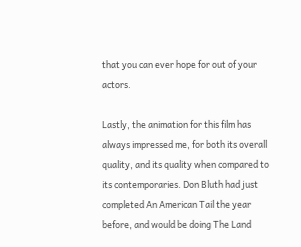that you can ever hope for out of your actors.

Lastly, the animation for this film has always impressed me, for both its overall quality, and its quality when compared to its contemporaries. Don Bluth had just completed An American Tail the year before, and would be doing The Land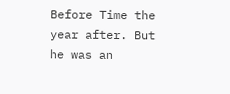Before Time the year after. But he was an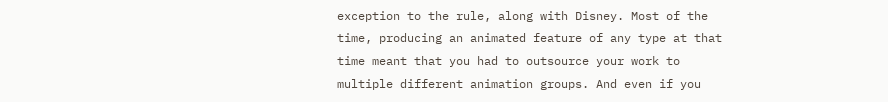exception to the rule, along with Disney. Most of the time, producing an animated feature of any type at that time meant that you had to outsource your work to multiple different animation groups. And even if you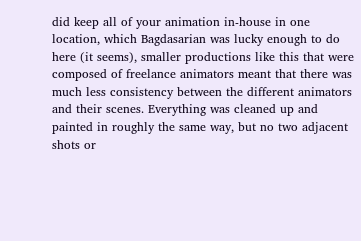did keep all of your animation in-house in one location, which Bagdasarian was lucky enough to do here (it seems), smaller productions like this that were composed of freelance animators meant that there was much less consistency between the different animators and their scenes. Everything was cleaned up and painted in roughly the same way, but no two adjacent shots or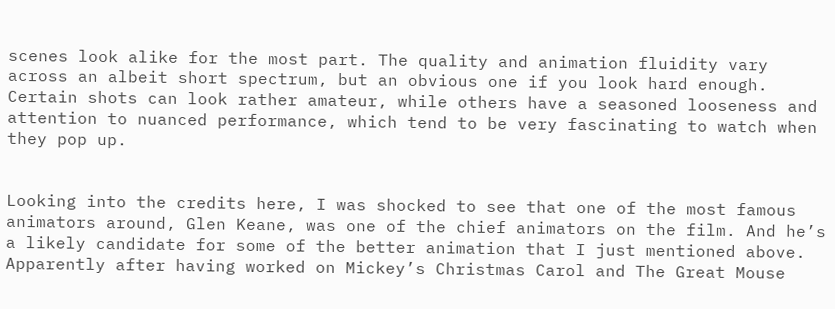scenes look alike for the most part. The quality and animation fluidity vary across an albeit short spectrum, but an obvious one if you look hard enough. Certain shots can look rather amateur, while others have a seasoned looseness and attention to nuanced performance, which tend to be very fascinating to watch when they pop up.


Looking into the credits here, I was shocked to see that one of the most famous animators around, Glen Keane, was one of the chief animators on the film. And he’s a likely candidate for some of the better animation that I just mentioned above. Apparently after having worked on Mickey’s Christmas Carol and The Great Mouse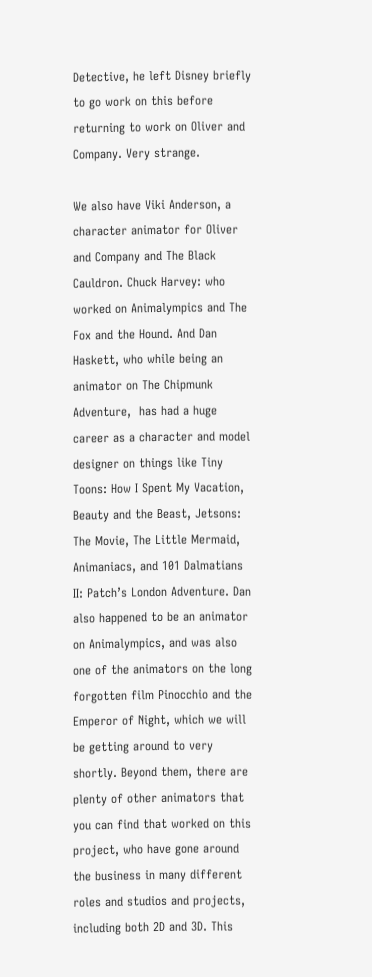Detective, he left Disney briefly to go work on this before returning to work on Oliver and Company. Very strange.

We also have Viki Anderson, a character animator for Oliver and Company and The Black Cauldron. Chuck Harvey: who worked on Animalympics and The Fox and the Hound. And Dan Haskett, who while being an animator on The Chipmunk Adventure,  has had a huge career as a character and model designer on things like Tiny Toons: How I Spent My Vacation, Beauty and the Beast, Jetsons: The Movie, The Little Mermaid, Animaniacs, and 101 Dalmatians II: Patch’s London Adventure. Dan also happened to be an animator on Animalympics, and was also one of the animators on the long forgotten film Pinocchio and the Emperor of Night, which we will be getting around to very shortly. Beyond them, there are plenty of other animators that you can find that worked on this project, who have gone around the business in many different roles and studios and projects, including both 2D and 3D. This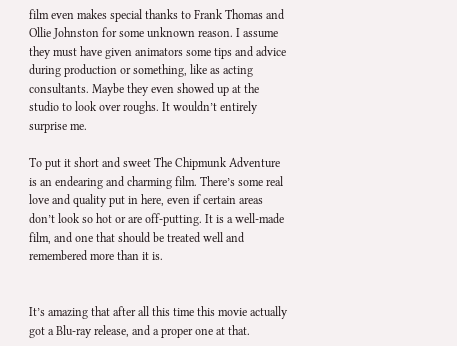film even makes special thanks to Frank Thomas and Ollie Johnston for some unknown reason. I assume they must have given animators some tips and advice during production or something, like as acting consultants. Maybe they even showed up at the studio to look over roughs. It wouldn’t entirely surprise me.

To put it short and sweet The Chipmunk Adventure is an endearing and charming film. There’s some real love and quality put in here, even if certain areas don’t look so hot or are off-putting. It is a well-made film, and one that should be treated well and remembered more than it is.


It’s amazing that after all this time this movie actually got a Blu-ray release, and a proper one at that.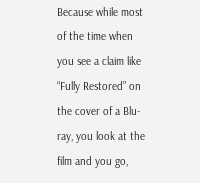Because while most of the time when you see a claim like “Fully Restored” on the cover of a Blu-ray, you look at the film and you go,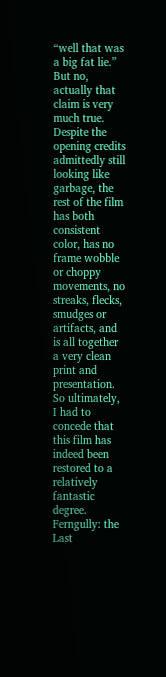“well that was a big fat lie.” But no, actually that claim is very much true. Despite the opening credits admittedly still looking like garbage, the rest of the film has both consistent color, has no frame wobble or choppy movements, no streaks, flecks, smudges or artifacts, and is all together a very clean print and presentation. So ultimately, I had to concede that this film has indeed been restored to a relatively fantastic degree. Ferngully: the Last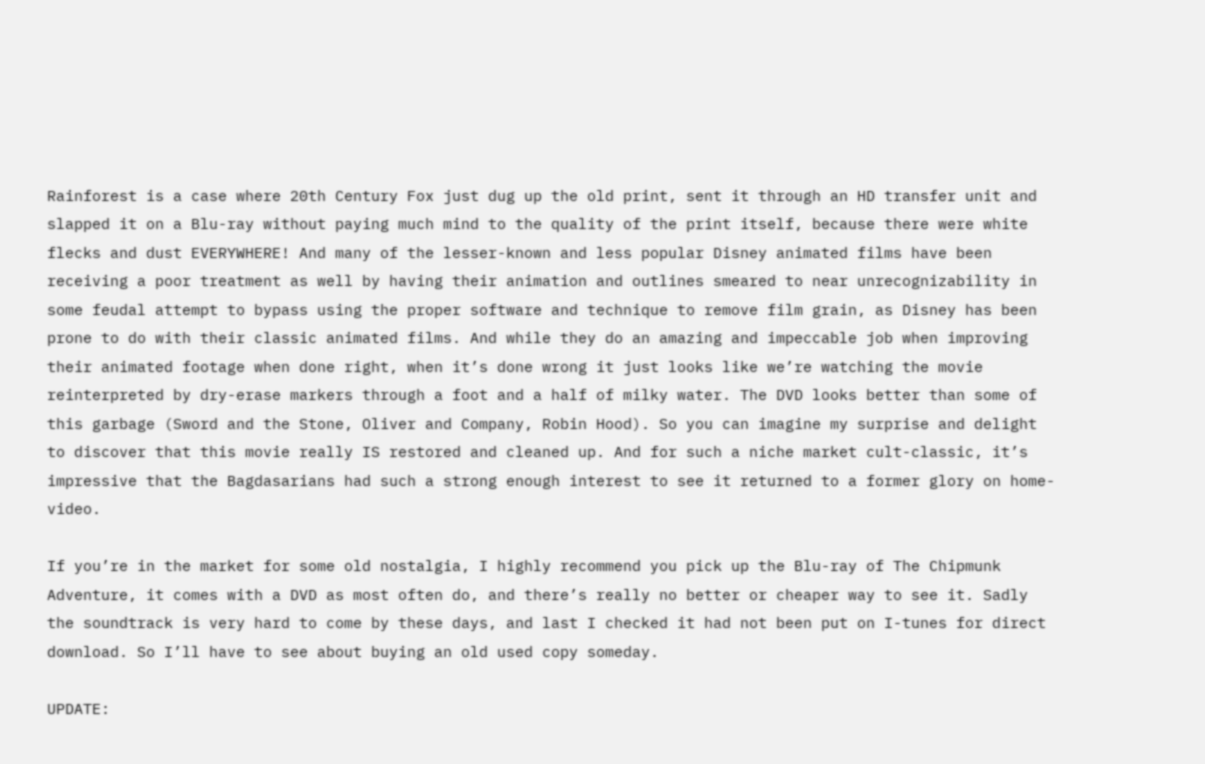Rainforest is a case where 20th Century Fox just dug up the old print, sent it through an HD transfer unit and slapped it on a Blu-ray without paying much mind to the quality of the print itself, because there were white flecks and dust EVERYWHERE! And many of the lesser-known and less popular Disney animated films have been receiving a poor treatment as well by having their animation and outlines smeared to near unrecognizability in some feudal attempt to bypass using the proper software and technique to remove film grain, as Disney has been prone to do with their classic animated films. And while they do an amazing and impeccable job when improving their animated footage when done right, when it’s done wrong it just looks like we’re watching the movie reinterpreted by dry-erase markers through a foot and a half of milky water. The DVD looks better than some of this garbage (Sword and the Stone, Oliver and Company, Robin Hood). So you can imagine my surprise and delight to discover that this movie really IS restored and cleaned up. And for such a niche market cult-classic, it’s impressive that the Bagdasarians had such a strong enough interest to see it returned to a former glory on home-video.

If you’re in the market for some old nostalgia, I highly recommend you pick up the Blu-ray of The Chipmunk Adventure, it comes with a DVD as most often do, and there’s really no better or cheaper way to see it. Sadly the soundtrack is very hard to come by these days, and last I checked it had not been put on I-tunes for direct download. So I’ll have to see about buying an old used copy someday.

UPDATE: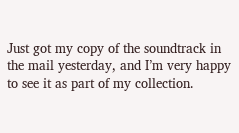Just got my copy of the soundtrack in the mail yesterday, and I’m very happy to see it as part of my collection.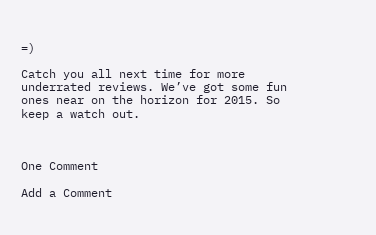=)

Catch you all next time for more underrated reviews. We’ve got some fun ones near on the horizon for 2015. So keep a watch out.



One Comment

Add a Comment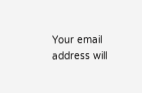Your email address will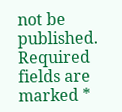not be published. Required fields are marked *